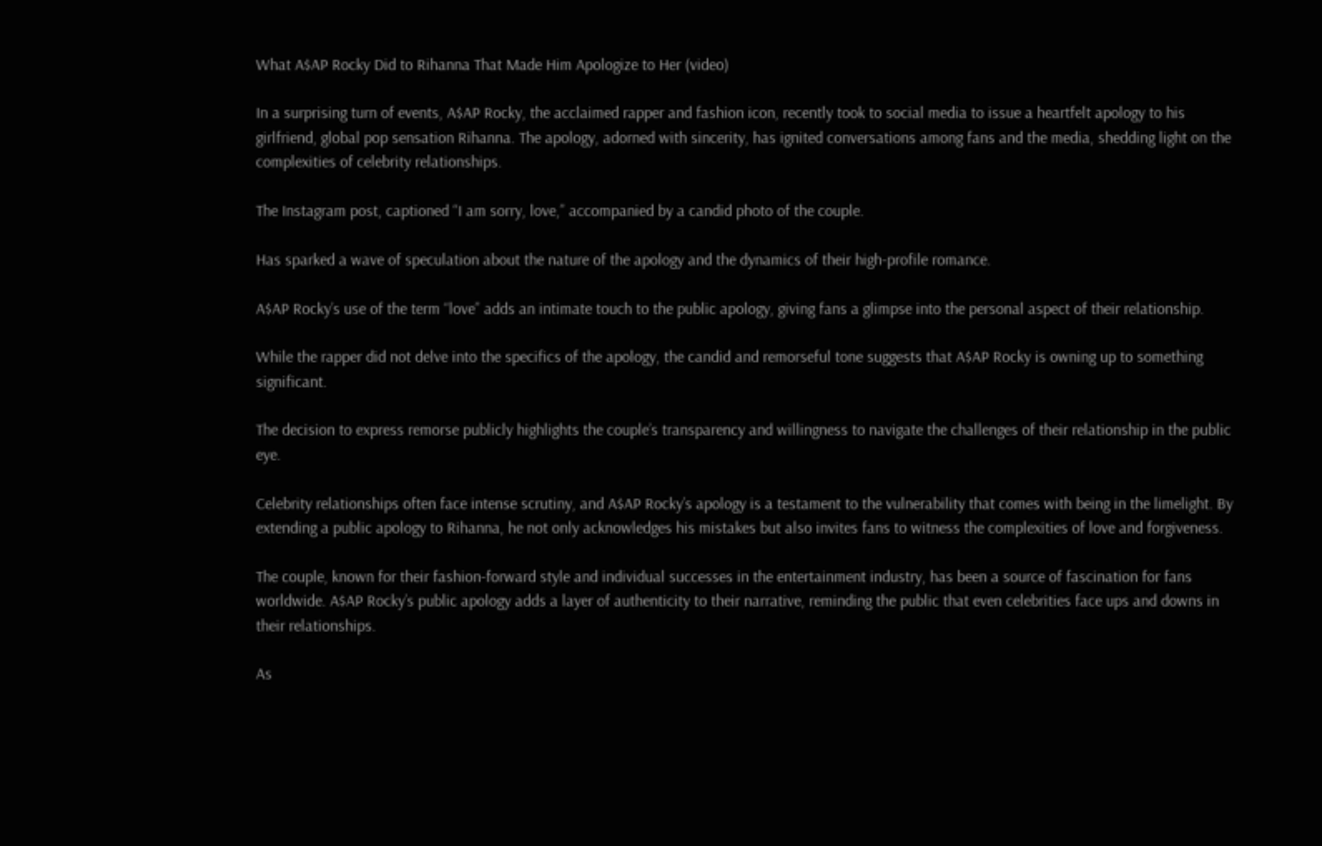What A$AP Rocky Did to Rihanna That Made Him Apologize to Her (video)

In a surprising turn of events, A$AP Rocky, the acclaimed rapper and fashion icon, recently took to social media to issue a heartfelt apology to his girlfriend, global pop sensation Rihanna. The apology, adorned with sincerity, has ignited conversations among fans and the media, shedding light on the complexities of celebrity relationships.

The Instagram post, captioned “I am sorry, love,” accompanied by a candid photo of the couple.

Has sparked a wave of speculation about the nature of the apology and the dynamics of their high-profile romance.

A$AP Rocky’s use of the term “love” adds an intimate touch to the public apology, giving fans a glimpse into the personal aspect of their relationship.

While the rapper did not delve into the specifics of the apology, the candid and remorseful tone suggests that A$AP Rocky is owning up to something significant.

The decision to express remorse publicly highlights the couple’s transparency and willingness to navigate the challenges of their relationship in the public eye.

Celebrity relationships often face intense scrutiny, and A$AP Rocky’s apology is a testament to the vulnerability that comes with being in the limelight. By extending a public apology to Rihanna, he not only acknowledges his mistakes but also invites fans to witness the complexities of love and forgiveness.

The couple, known for their fashion-forward style and individual successes in the entertainment industry, has been a source of fascination for fans worldwide. A$AP Rocky’s public apology adds a layer of authenticity to their narrative, reminding the public that even celebrities face ups and downs in their relationships.

As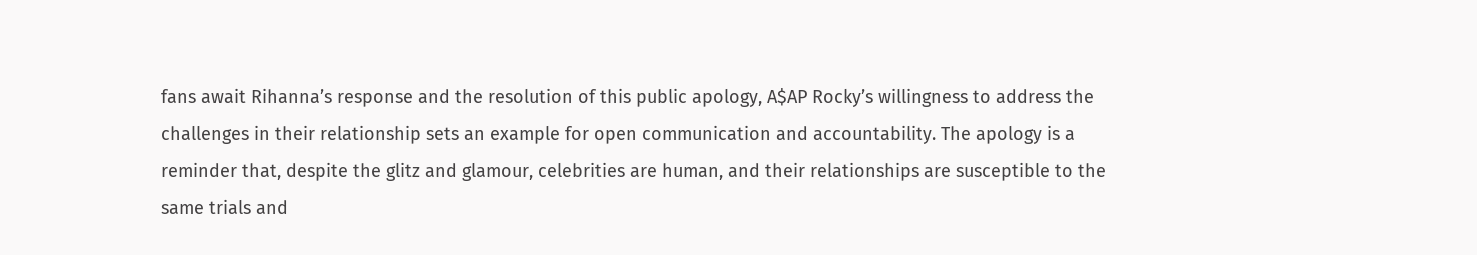fans await Rihanna’s response and the resolution of this public apology, A$AP Rocky’s willingness to address the challenges in their relationship sets an example for open communication and accountability. The apology is a reminder that, despite the glitz and glamour, celebrities are human, and their relationships are susceptible to the same trials and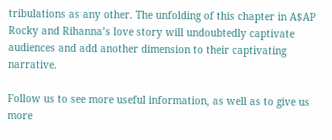tribulations as any other. The unfolding of this chapter in A$AP Rocky and Rihanna’s love story will undoubtedly captivate audiences and add another dimension to their captivating narrative.

Follow us to see more useful information, as well as to give us more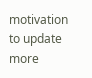motivation to update more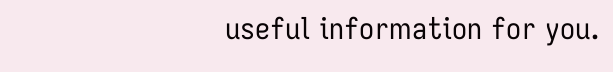useful information for you.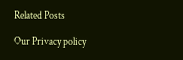Related Posts

Our Privacy policy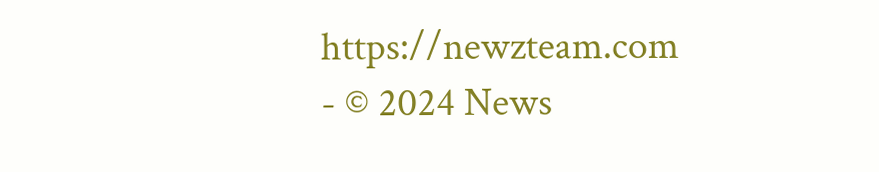https://newzteam.com - © 2024 News